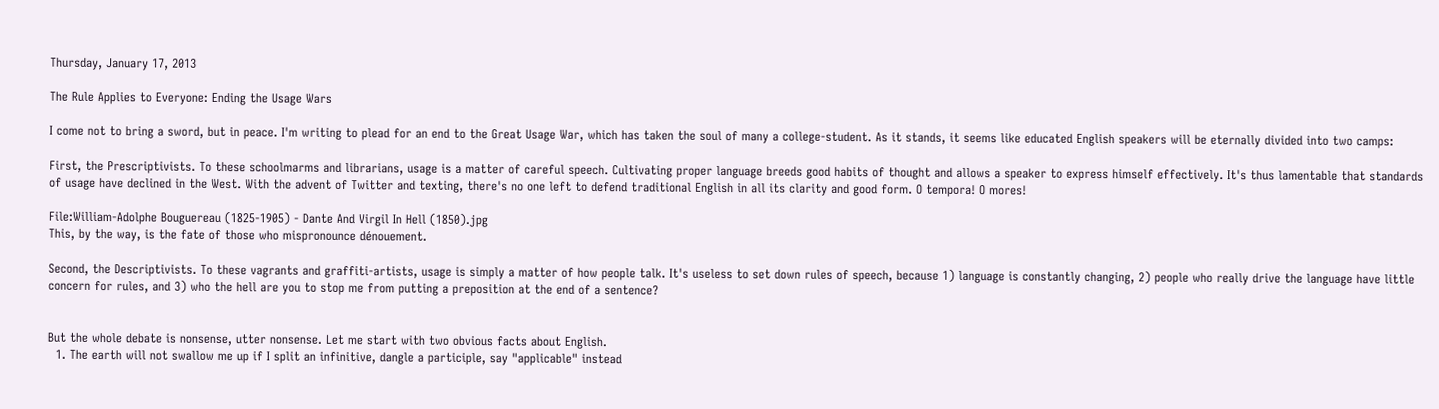Thursday, January 17, 2013

The Rule Applies to Everyone: Ending the Usage Wars

I come not to bring a sword, but in peace. I'm writing to plead for an end to the Great Usage War, which has taken the soul of many a college-student. As it stands, it seems like educated English speakers will be eternally divided into two camps:

First, the Prescriptivists. To these schoolmarms and librarians, usage is a matter of careful speech. Cultivating proper language breeds good habits of thought and allows a speaker to express himself effectively. It's thus lamentable that standards of usage have declined in the West. With the advent of Twitter and texting, there's no one left to defend traditional English in all its clarity and good form. O tempora! O mores!

File:William-Adolphe Bouguereau (1825-1905) - Dante And Virgil In Hell (1850).jpg
This, by the way, is the fate of those who mispronounce dénouement.

Second, the Descriptivists. To these vagrants and graffiti-artists, usage is simply a matter of how people talk. It's useless to set down rules of speech, because 1) language is constantly changing, 2) people who really drive the language have little concern for rules, and 3) who the hell are you to stop me from putting a preposition at the end of a sentence?


But the whole debate is nonsense, utter nonsense. Let me start with two obvious facts about English.
  1. The earth will not swallow me up if I split an infinitive, dangle a participle, say "applicable" instead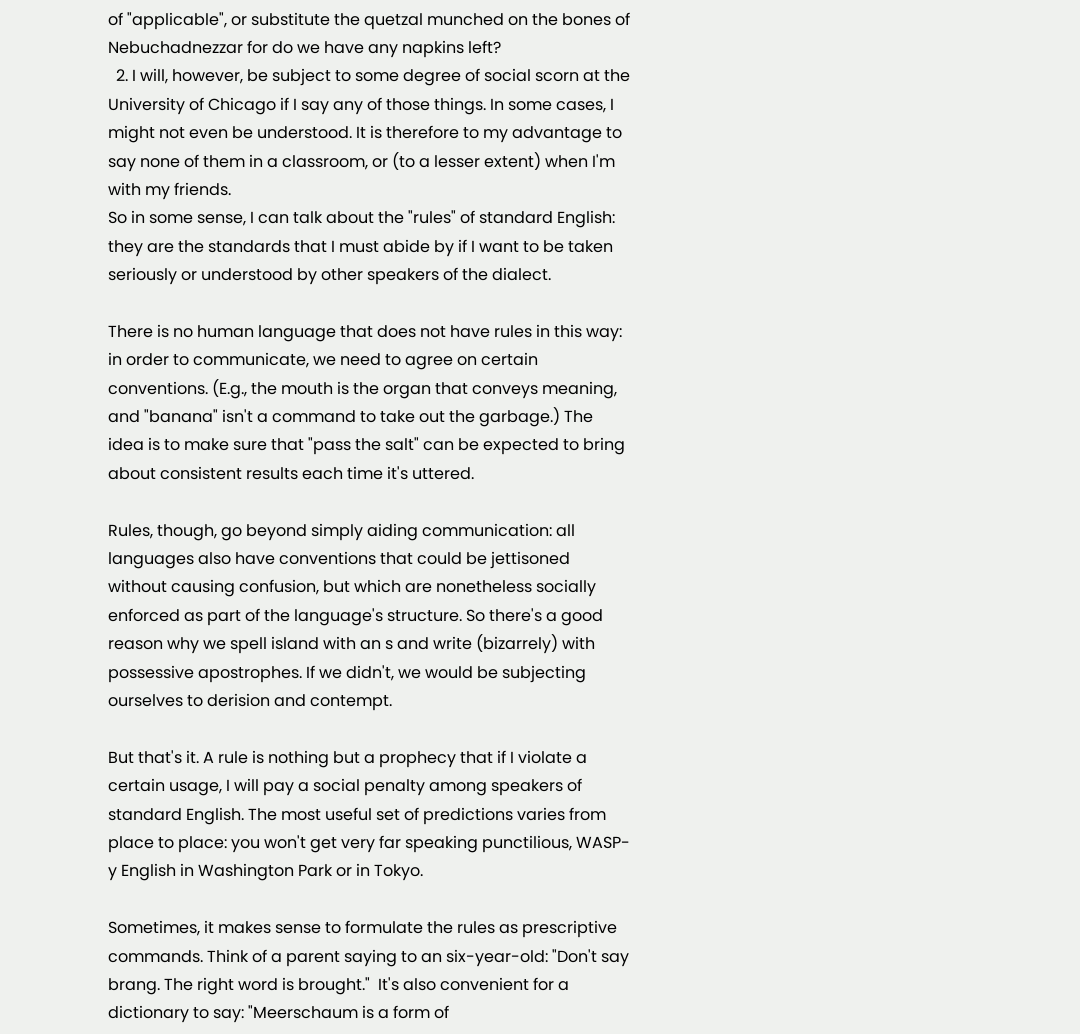of "applicable", or substitute the quetzal munched on the bones of Nebuchadnezzar for do we have any napkins left?
  2. I will, however, be subject to some degree of social scorn at the University of Chicago if I say any of those things. In some cases, I might not even be understood. It is therefore to my advantage to say none of them in a classroom, or (to a lesser extent) when I'm with my friends.
So in some sense, I can talk about the "rules" of standard English: they are the standards that I must abide by if I want to be taken seriously or understood by other speakers of the dialect.

There is no human language that does not have rules in this way: in order to communicate, we need to agree on certain conventions. (E.g., the mouth is the organ that conveys meaning, and "banana" isn't a command to take out the garbage.) The idea is to make sure that "pass the salt" can be expected to bring about consistent results each time it's uttered.

Rules, though, go beyond simply aiding communication: all languages also have conventions that could be jettisoned without causing confusion, but which are nonetheless socially enforced as part of the language's structure. So there's a good  reason why we spell island with an s and write (bizarrely) with possessive apostrophes. If we didn't, we would be subjecting ourselves to derision and contempt.

But that's it. A rule is nothing but a prophecy that if I violate a certain usage, I will pay a social penalty among speakers of standard English. The most useful set of predictions varies from place to place: you won't get very far speaking punctilious, WASP-y English in Washington Park or in Tokyo.

Sometimes, it makes sense to formulate the rules as prescriptive commands. Think of a parent saying to an six-year-old: "Don't say brang. The right word is brought."  It's also convenient for a dictionary to say: "Meerschaum is a form of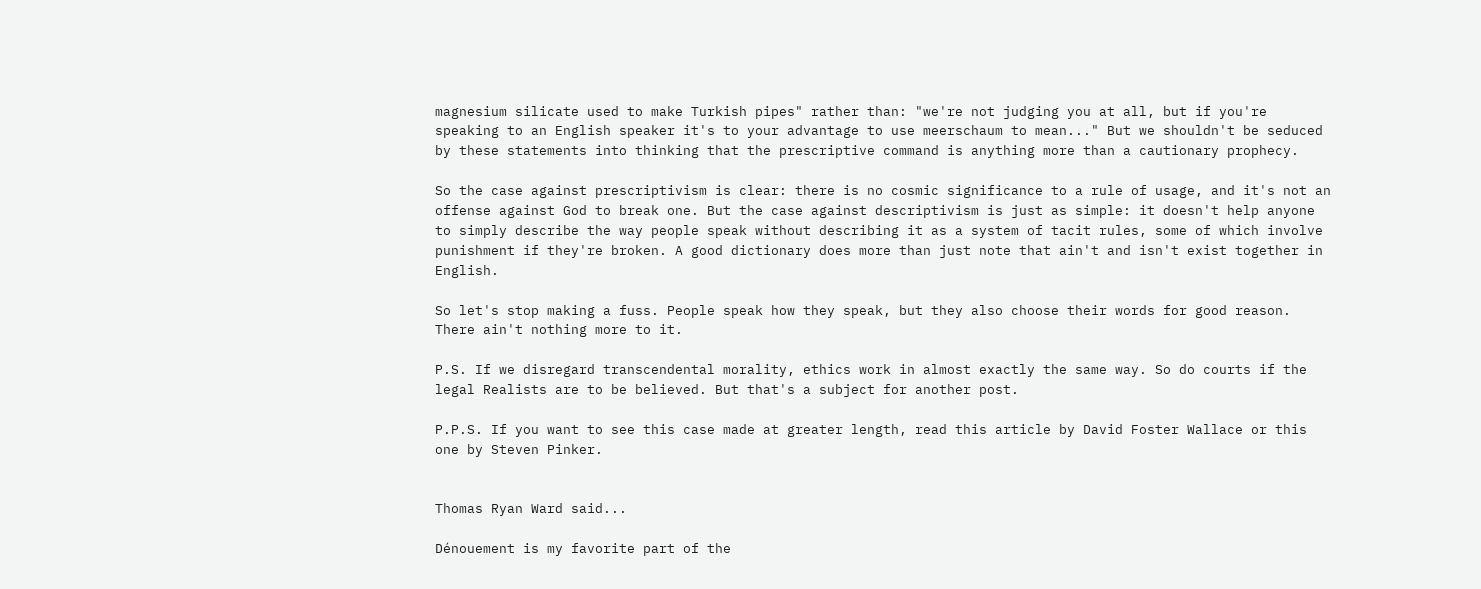magnesium silicate used to make Turkish pipes" rather than: "we're not judging you at all, but if you're speaking to an English speaker it's to your advantage to use meerschaum to mean..." But we shouldn't be seduced by these statements into thinking that the prescriptive command is anything more than a cautionary prophecy.

So the case against prescriptivism is clear: there is no cosmic significance to a rule of usage, and it's not an offense against God to break one. But the case against descriptivism is just as simple: it doesn't help anyone to simply describe the way people speak without describing it as a system of tacit rules, some of which involve punishment if they're broken. A good dictionary does more than just note that ain't and isn't exist together in English.

So let's stop making a fuss. People speak how they speak, but they also choose their words for good reason. There ain't nothing more to it.

P.S. If we disregard transcendental morality, ethics work in almost exactly the same way. So do courts if the legal Realists are to be believed. But that's a subject for another post.

P.P.S. If you want to see this case made at greater length, read this article by David Foster Wallace or this one by Steven Pinker.


Thomas Ryan Ward said...

Dénouement is my favorite part of the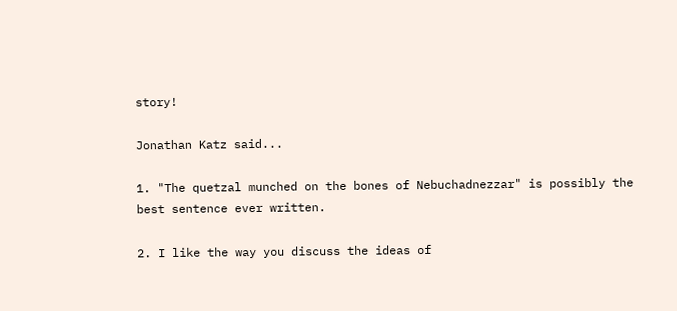story!

Jonathan Katz said...

1. "The quetzal munched on the bones of Nebuchadnezzar" is possibly the best sentence ever written.

2. I like the way you discuss the ideas of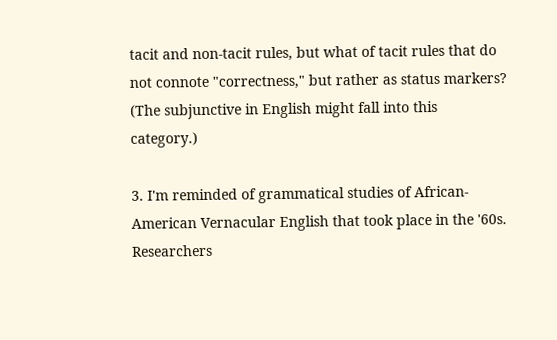tacit and non-tacit rules, but what of tacit rules that do not connote "correctness," but rather as status markers? (The subjunctive in English might fall into this category.)

3. I'm reminded of grammatical studies of African-American Vernacular English that took place in the '60s. Researchers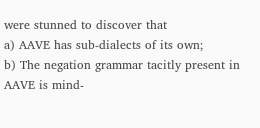were stunned to discover that
a) AAVE has sub-dialects of its own;
b) The negation grammar tacitly present in AAVE is mind-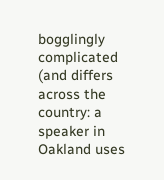bogglingly complicated (and differs across the country: a speaker in Oakland uses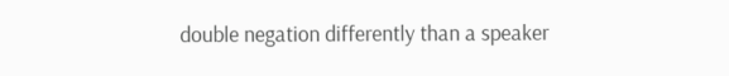double negation differently than a speaker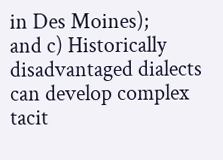in Des Moines);
and c) Historically disadvantaged dialects can develop complex tacit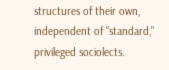structures of their own, independent of "standard," privileged sociolects.